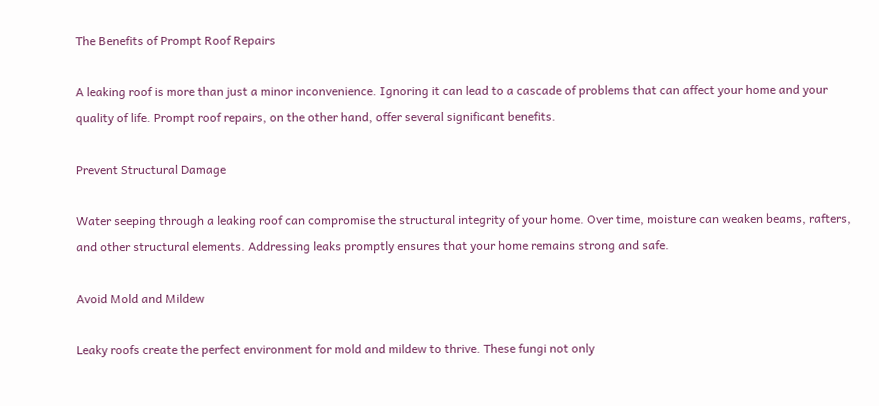The Benefits of Prompt Roof Repairs

A leaking roof is more than just a minor inconvenience. Ignoring it can lead to a cascade of problems that can affect your home and your quality of life. Prompt roof repairs, on the other hand, offer several significant benefits.

Prevent Structural Damage

Water seeping through a leaking roof can compromise the structural integrity of your home. Over time, moisture can weaken beams, rafters, and other structural elements. Addressing leaks promptly ensures that your home remains strong and safe.

Avoid Mold and Mildew

Leaky roofs create the perfect environment for mold and mildew to thrive. These fungi not only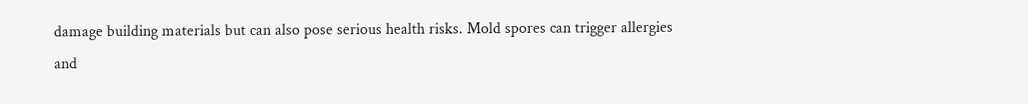damage building materials but can also pose serious health risks. Mold spores can trigger allergies and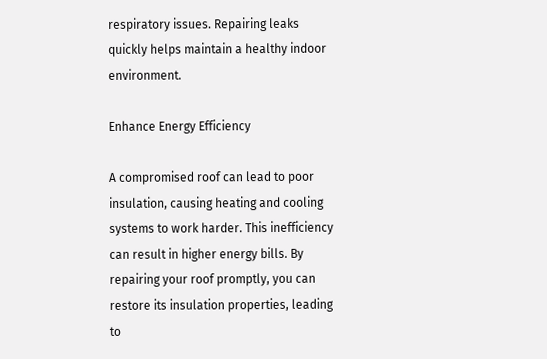respiratory issues. Repairing leaks quickly helps maintain a healthy indoor environment.

Enhance Energy Efficiency

A compromised roof can lead to poor insulation, causing heating and cooling systems to work harder. This inefficiency can result in higher energy bills. By repairing your roof promptly, you can restore its insulation properties, leading to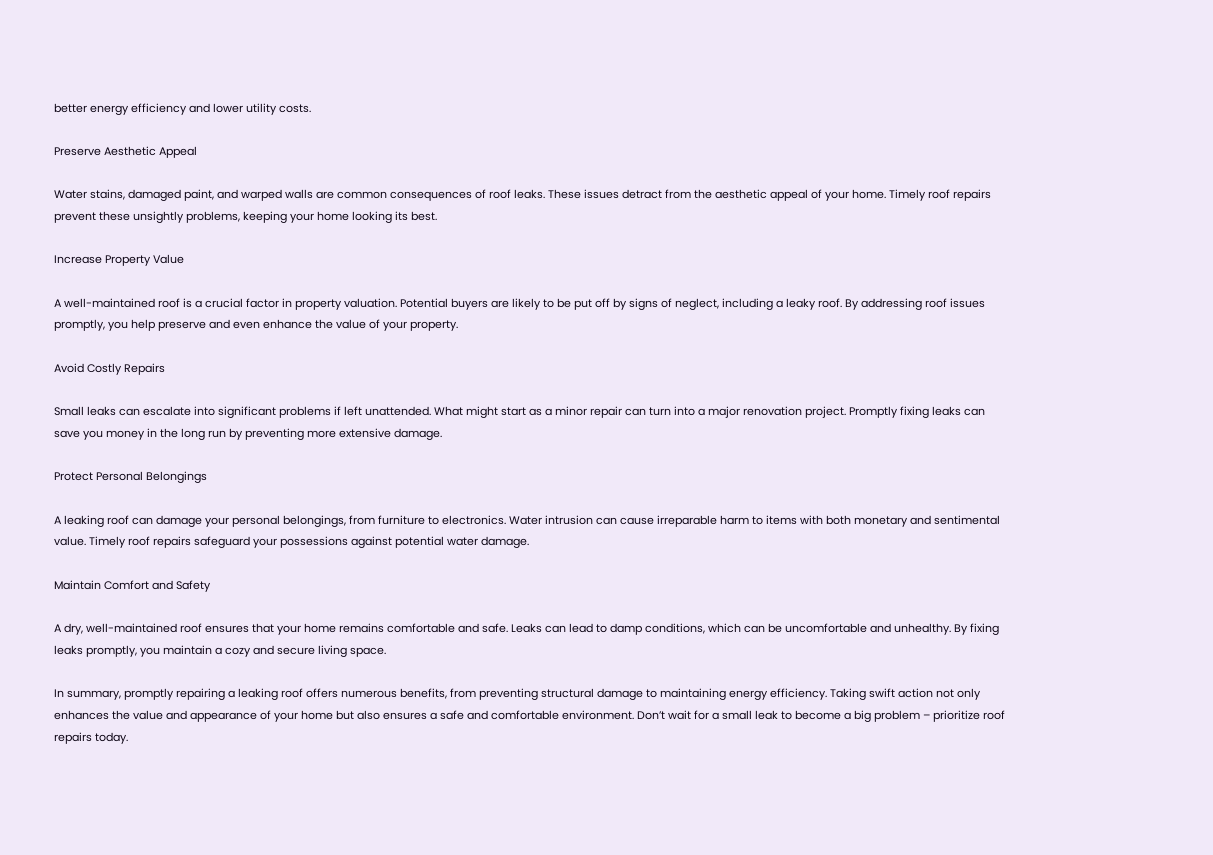better energy efficiency and lower utility costs.

Preserve Aesthetic Appeal

Water stains, damaged paint, and warped walls are common consequences of roof leaks. These issues detract from the aesthetic appeal of your home. Timely roof repairs prevent these unsightly problems, keeping your home looking its best.

Increase Property Value

A well-maintained roof is a crucial factor in property valuation. Potential buyers are likely to be put off by signs of neglect, including a leaky roof. By addressing roof issues promptly, you help preserve and even enhance the value of your property.

Avoid Costly Repairs

Small leaks can escalate into significant problems if left unattended. What might start as a minor repair can turn into a major renovation project. Promptly fixing leaks can save you money in the long run by preventing more extensive damage.

Protect Personal Belongings

A leaking roof can damage your personal belongings, from furniture to electronics. Water intrusion can cause irreparable harm to items with both monetary and sentimental value. Timely roof repairs safeguard your possessions against potential water damage.

Maintain Comfort and Safety

A dry, well-maintained roof ensures that your home remains comfortable and safe. Leaks can lead to damp conditions, which can be uncomfortable and unhealthy. By fixing leaks promptly, you maintain a cozy and secure living space.

In summary, promptly repairing a leaking roof offers numerous benefits, from preventing structural damage to maintaining energy efficiency. Taking swift action not only enhances the value and appearance of your home but also ensures a safe and comfortable environment. Don’t wait for a small leak to become a big problem – prioritize roof repairs today.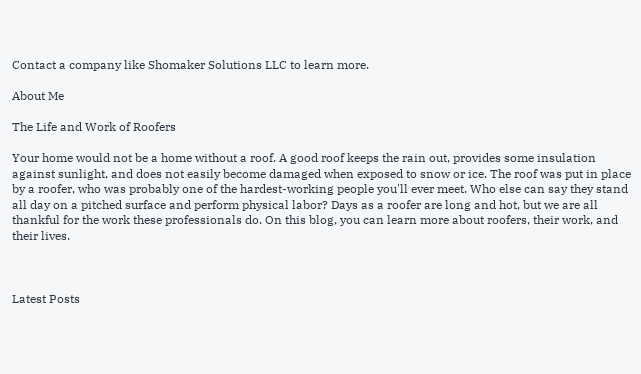Contact a company like Shomaker Solutions LLC to learn more.

About Me

The Life and Work of Roofers

Your home would not be a home without a roof. A good roof keeps the rain out, provides some insulation against sunlight, and does not easily become damaged when exposed to snow or ice. The roof was put in place by a roofer, who was probably one of the hardest-working people you'll ever meet. Who else can say they stand all day on a pitched surface and perform physical labor? Days as a roofer are long and hot, but we are all thankful for the work these professionals do. On this blog, you can learn more about roofers, their work, and their lives.



Latest Posts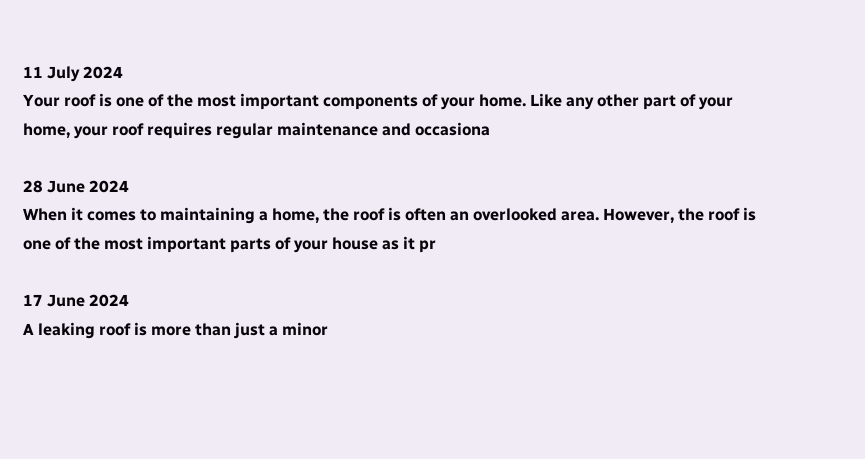11 July 2024
Your roof is one of the most important components of your home. Like any other part of your home, your roof requires regular maintenance and occasiona

28 June 2024
When it comes to maintaining a home, the roof is often an overlooked area. However, the roof is one of the most important parts of your house as it pr

17 June 2024
A leaking roof is more than just a minor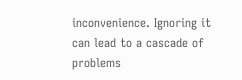inconvenience. Ignoring it can lead to a cascade of problems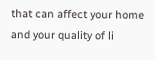that can affect your home and your quality of li